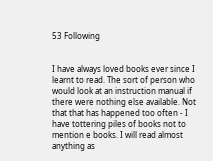53 Following


I have always loved books ever since I learnt to read. The sort of person who would look at an instruction manual if there were nothing else available. Not that that has happened too often - I have tottering piles of books not to mention e books. I will read almost anything as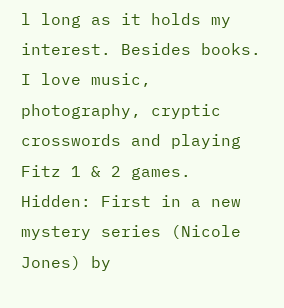l long as it holds my interest. Besides books. I love music, photography, cryptic crosswords and playing Fitz 1 & 2 games.
Hidden: First in a new mystery series (Nicole Jones) by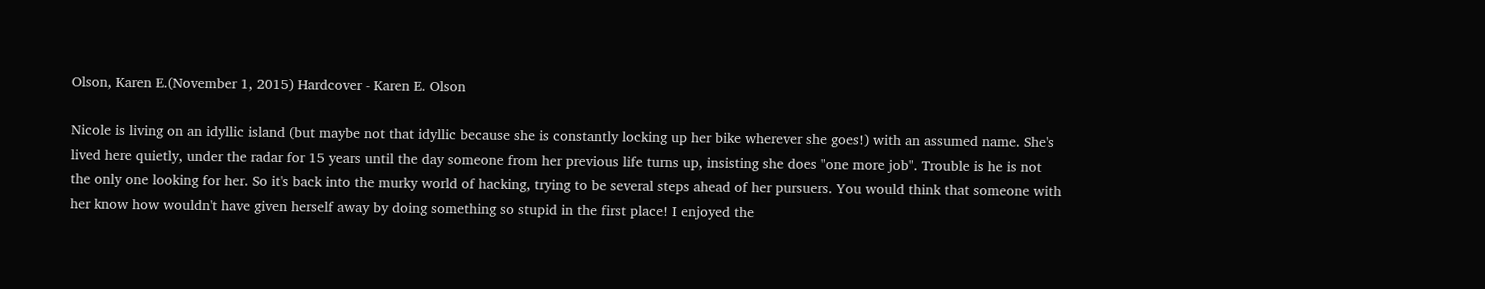Olson, Karen E.(November 1, 2015) Hardcover - Karen E. Olson

Nicole is living on an idyllic island (but maybe not that idyllic because she is constantly locking up her bike wherever she goes!) with an assumed name. She's lived here quietly, under the radar for 15 years until the day someone from her previous life turns up, insisting she does "one more job". Trouble is he is not the only one looking for her. So it's back into the murky world of hacking, trying to be several steps ahead of her pursuers. You would think that someone with her know how wouldn't have given herself away by doing something so stupid in the first place! I enjoyed the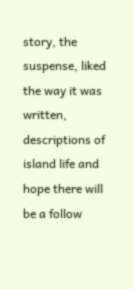story, the suspense, liked the way it was written, descriptions of island life and hope there will be a follow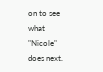on to see what "Nicole" does next.